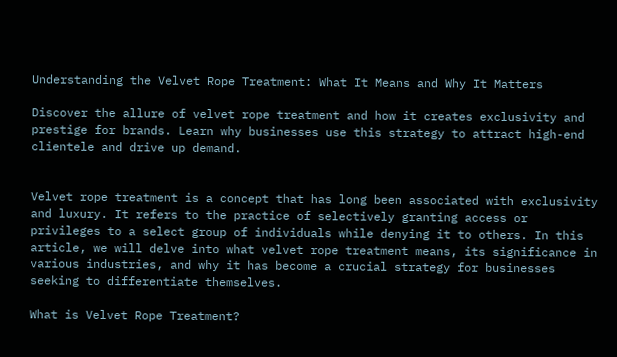Understanding the Velvet Rope Treatment: What It Means and Why It Matters

Discover the allure of velvet rope treatment and how it creates exclusivity and prestige for brands. Learn why businesses use this strategy to attract high-end clientele and drive up demand.


Velvet rope treatment is a concept that has long been associated with exclusivity and luxury. It refers to the practice of selectively granting access or privileges to a select group of individuals while denying it to others. In this article, we will delve into what velvet rope treatment means, its significance in various industries, and why it has become a crucial strategy for businesses seeking to differentiate themselves.

What is Velvet Rope Treatment?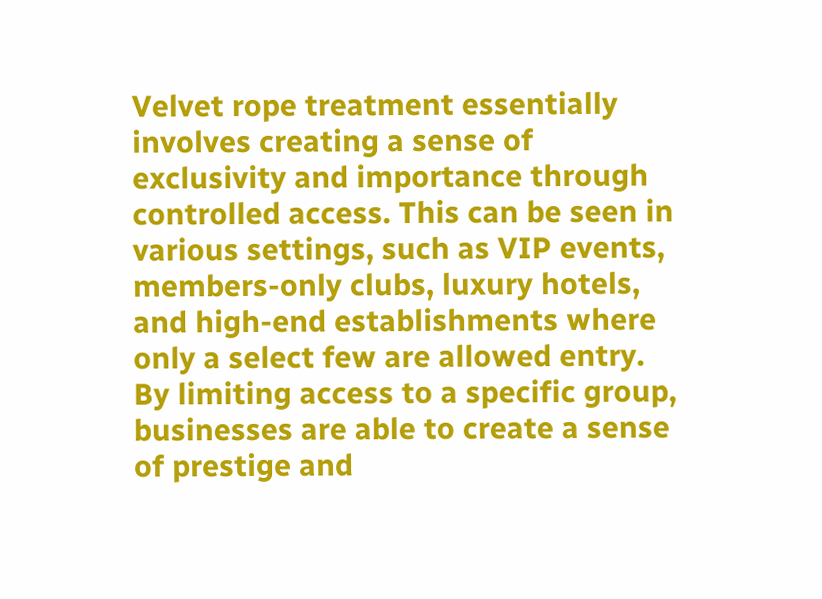Velvet rope treatment essentially involves creating a sense of exclusivity and importance through controlled access. This can be seen in various settings, such as VIP events, members-only clubs, luxury hotels, and high-end establishments where only a select few are allowed entry. By limiting access to a specific group, businesses are able to create a sense of prestige and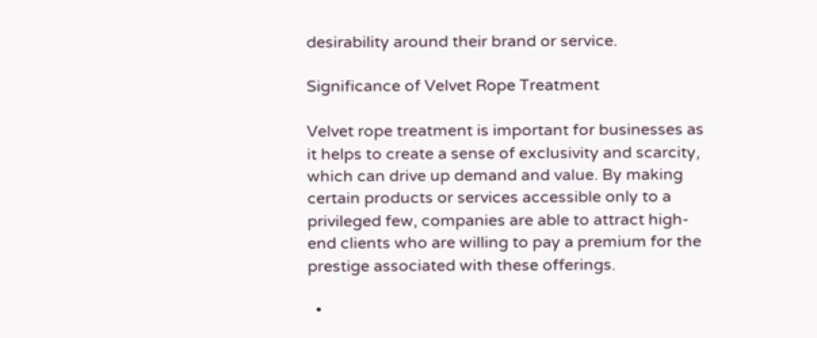desirability around their brand or service.

Significance of Velvet Rope Treatment

Velvet rope treatment is important for businesses as it helps to create a sense of exclusivity and scarcity, which can drive up demand and value. By making certain products or services accessible only to a privileged few, companies are able to attract high-end clients who are willing to pay a premium for the prestige associated with these offerings.

  •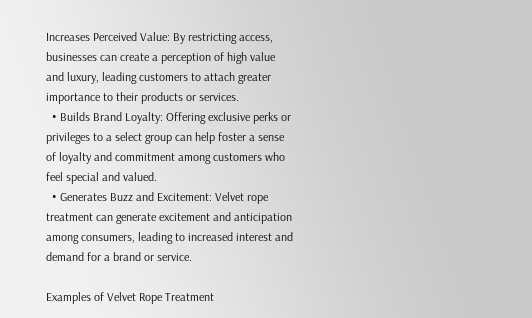Increases Perceived Value: By restricting access, businesses can create a perception of high value and luxury, leading customers to attach greater importance to their products or services.
  • Builds Brand Loyalty: Offering exclusive perks or privileges to a select group can help foster a sense of loyalty and commitment among customers who feel special and valued.
  • Generates Buzz and Excitement: Velvet rope treatment can generate excitement and anticipation among consumers, leading to increased interest and demand for a brand or service.

Examples of Velvet Rope Treatment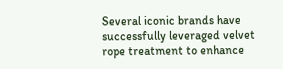Several iconic brands have successfully leveraged velvet rope treatment to enhance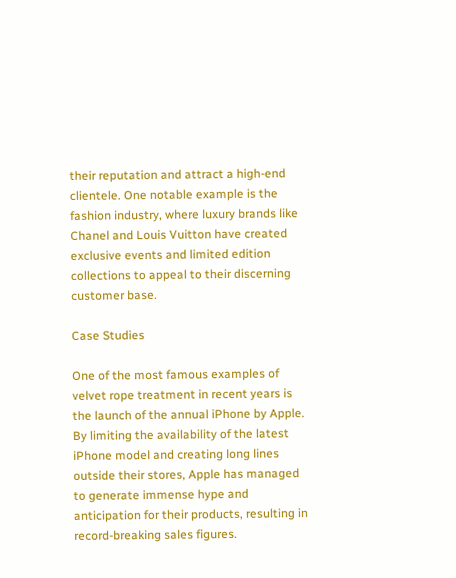their reputation and attract a high-end clientele. One notable example is the fashion industry, where luxury brands like Chanel and Louis Vuitton have created exclusive events and limited edition collections to appeal to their discerning customer base.

Case Studies

One of the most famous examples of velvet rope treatment in recent years is the launch of the annual iPhone by Apple. By limiting the availability of the latest iPhone model and creating long lines outside their stores, Apple has managed to generate immense hype and anticipation for their products, resulting in record-breaking sales figures.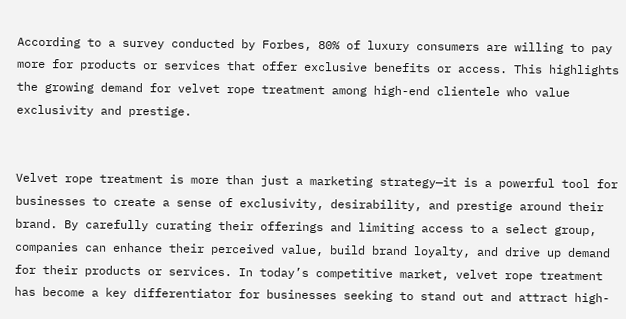According to a survey conducted by Forbes, 80% of luxury consumers are willing to pay more for products or services that offer exclusive benefits or access. This highlights the growing demand for velvet rope treatment among high-end clientele who value exclusivity and prestige.


Velvet rope treatment is more than just a marketing strategy—it is a powerful tool for businesses to create a sense of exclusivity, desirability, and prestige around their brand. By carefully curating their offerings and limiting access to a select group, companies can enhance their perceived value, build brand loyalty, and drive up demand for their products or services. In today’s competitive market, velvet rope treatment has become a key differentiator for businesses seeking to stand out and attract high-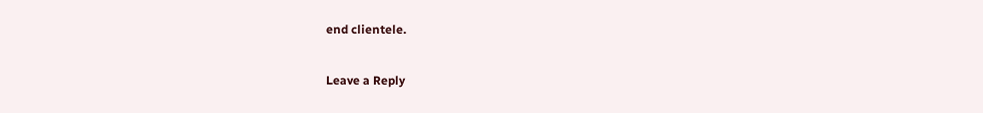end clientele.

Leave a Reply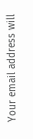Your email address will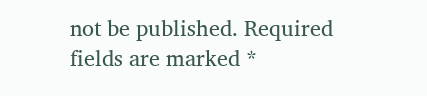not be published. Required fields are marked *